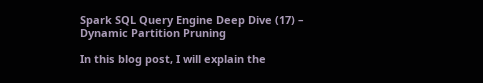Spark SQL Query Engine Deep Dive (17) – Dynamic Partition Pruning

In this blog post, I will explain the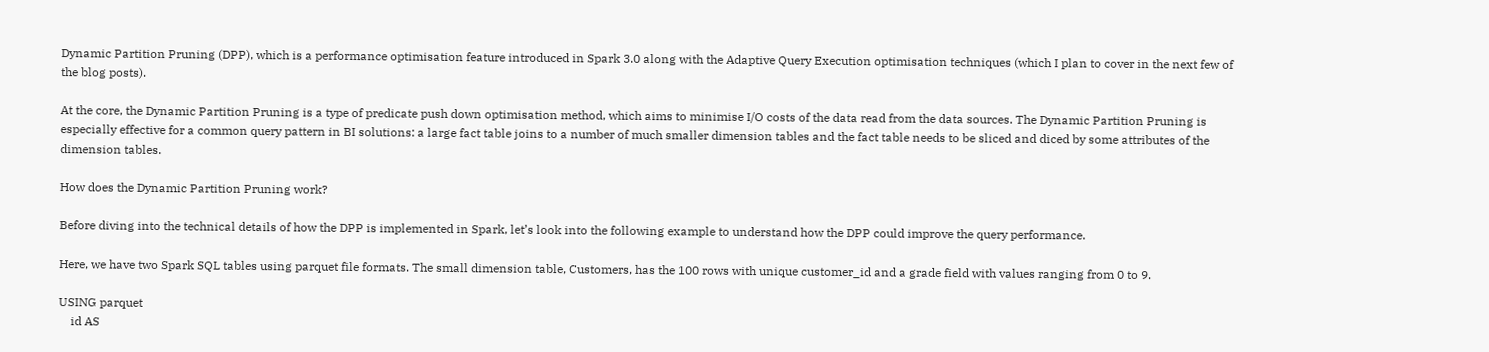Dynamic Partition Pruning (DPP), which is a performance optimisation feature introduced in Spark 3.0 along with the Adaptive Query Execution optimisation techniques (which I plan to cover in the next few of the blog posts).

At the core, the Dynamic Partition Pruning is a type of predicate push down optimisation method, which aims to minimise I/O costs of the data read from the data sources. The Dynamic Partition Pruning is especially effective for a common query pattern in BI solutions: a large fact table joins to a number of much smaller dimension tables and the fact table needs to be sliced and diced by some attributes of the dimension tables.

How does the Dynamic Partition Pruning work?

Before diving into the technical details of how the DPP is implemented in Spark, let’s look into the following example to understand how the DPP could improve the query performance.

Here, we have two Spark SQL tables using parquet file formats. The small dimension table, Customers, has the 100 rows with unique customer_id and a grade field with values ranging from 0 to 9.

USING parquet
    id AS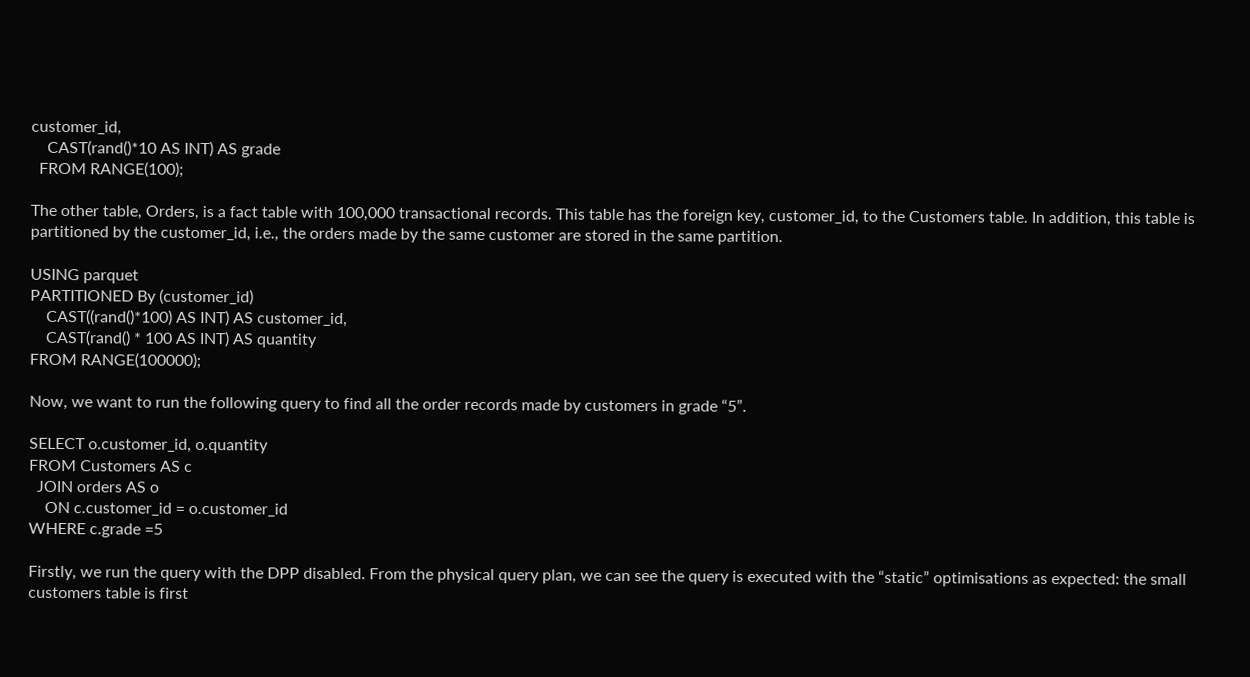customer_id,
    CAST(rand()*10 AS INT) AS grade
  FROM RANGE(100);

The other table, Orders, is a fact table with 100,000 transactional records. This table has the foreign key, customer_id, to the Customers table. In addition, this table is partitioned by the customer_id, i.e., the orders made by the same customer are stored in the same partition.

USING parquet
PARTITIONED By (customer_id)
    CAST((rand()*100) AS INT) AS customer_id,
    CAST(rand() * 100 AS INT) AS quantity
FROM RANGE(100000);

Now, we want to run the following query to find all the order records made by customers in grade “5”.

SELECT o.customer_id, o.quantity
FROM Customers AS c
  JOIN orders AS o
    ON c.customer_id = o.customer_id
WHERE c.grade =5

Firstly, we run the query with the DPP disabled. From the physical query plan, we can see the query is executed with the “static” optimisations as expected: the small customers table is first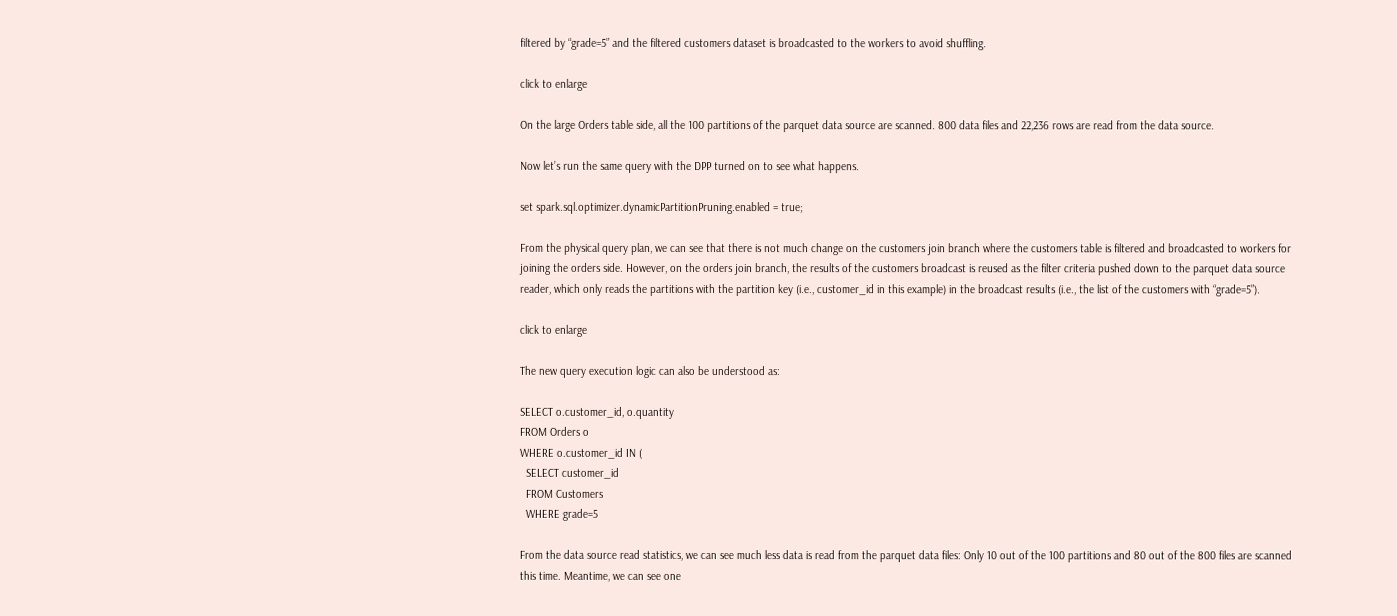filtered by “grade=5” and the filtered customers dataset is broadcasted to the workers to avoid shuffling.

click to enlarge

On the large Orders table side, all the 100 partitions of the parquet data source are scanned. 800 data files and 22,236 rows are read from the data source.

Now let’s run the same query with the DPP turned on to see what happens.

set spark.sql.optimizer.dynamicPartitionPruning.enabled = true;

From the physical query plan, we can see that there is not much change on the customers join branch where the customers table is filtered and broadcasted to workers for joining the orders side. However, on the orders join branch, the results of the customers broadcast is reused as the filter criteria pushed down to the parquet data source reader, which only reads the partitions with the partition key (i.e., customer_id in this example) in the broadcast results (i.e., the list of the customers with “grade=5”).

click to enlarge

The new query execution logic can also be understood as:

SELECT o.customer_id, o.quantity
FROM Orders o
WHERE o.customer_id IN (
  SELECT customer_id
  FROM Customers
  WHERE grade=5

From the data source read statistics, we can see much less data is read from the parquet data files: Only 10 out of the 100 partitions and 80 out of the 800 files are scanned this time. Meantime, we can see one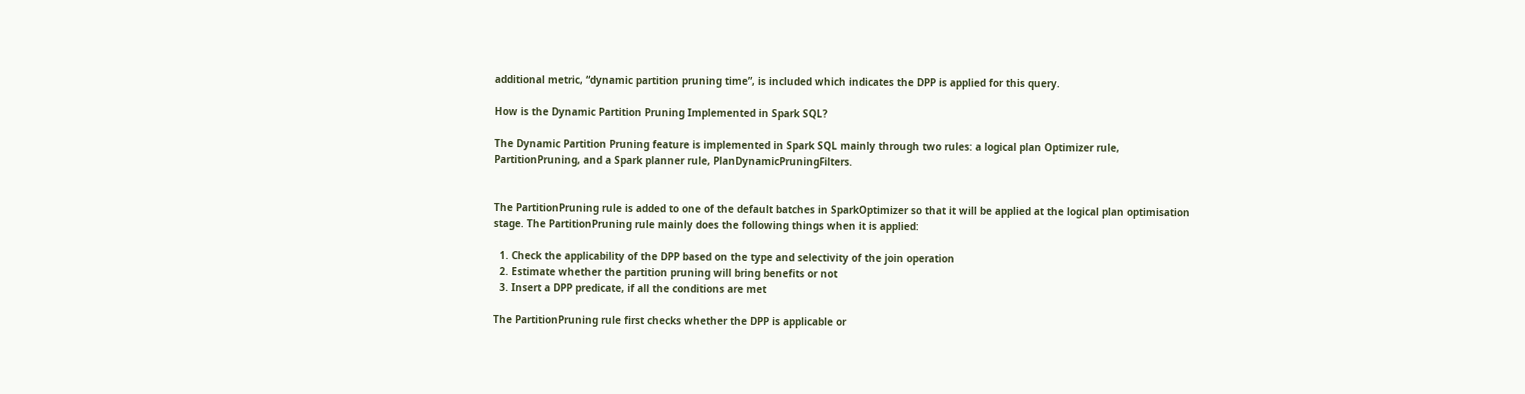additional metric, “dynamic partition pruning time”, is included which indicates the DPP is applied for this query.

How is the Dynamic Partition Pruning Implemented in Spark SQL?

The Dynamic Partition Pruning feature is implemented in Spark SQL mainly through two rules: a logical plan Optimizer rule, PartitionPruning, and a Spark planner rule, PlanDynamicPruningFilters.


The PartitionPruning rule is added to one of the default batches in SparkOptimizer so that it will be applied at the logical plan optimisation stage. The PartitionPruning rule mainly does the following things when it is applied:

  1. Check the applicability of the DPP based on the type and selectivity of the join operation
  2. Estimate whether the partition pruning will bring benefits or not
  3. Insert a DPP predicate, if all the conditions are met

The PartitionPruning rule first checks whether the DPP is applicable or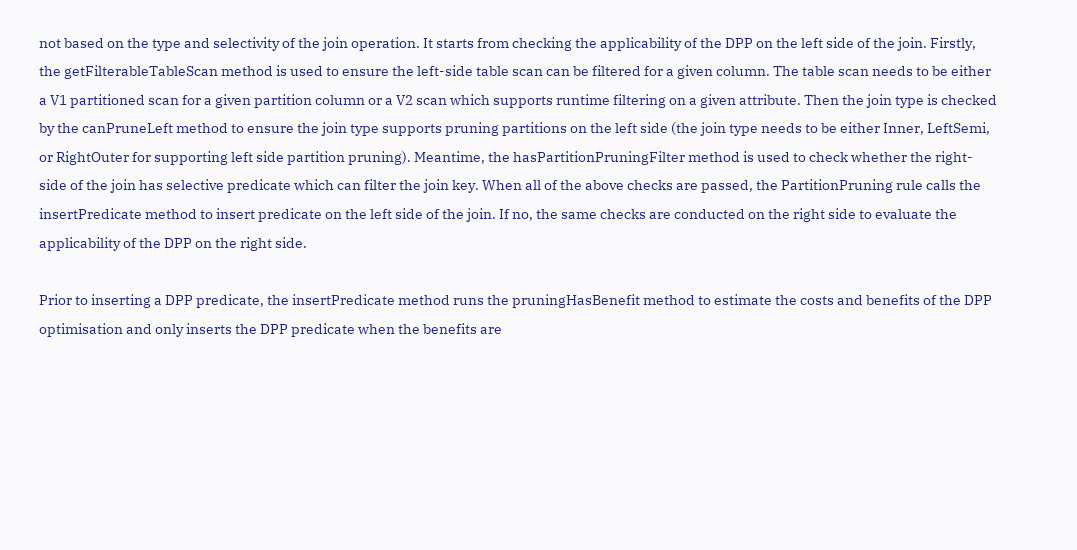not based on the type and selectivity of the join operation. It starts from checking the applicability of the DPP on the left side of the join. Firstly, the getFilterableTableScan method is used to ensure the left-side table scan can be filtered for a given column. The table scan needs to be either a V1 partitioned scan for a given partition column or a V2 scan which supports runtime filtering on a given attribute. Then the join type is checked by the canPruneLeft method to ensure the join type supports pruning partitions on the left side (the join type needs to be either Inner, LeftSemi, or RightOuter for supporting left side partition pruning). Meantime, the hasPartitionPruningFilter method is used to check whether the right-side of the join has selective predicate which can filter the join key. When all of the above checks are passed, the PartitionPruning rule calls the insertPredicate method to insert predicate on the left side of the join. If no, the same checks are conducted on the right side to evaluate the applicability of the DPP on the right side.

Prior to inserting a DPP predicate, the insertPredicate method runs the pruningHasBenefit method to estimate the costs and benefits of the DPP optimisation and only inserts the DPP predicate when the benefits are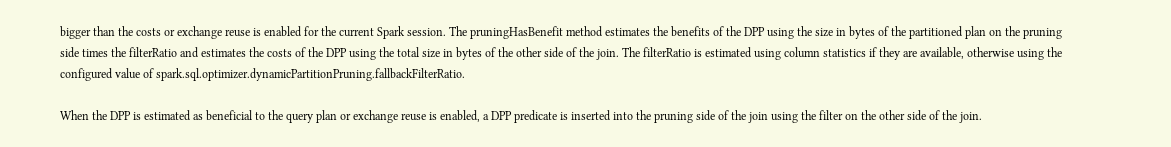bigger than the costs or exchange reuse is enabled for the current Spark session. The pruningHasBenefit method estimates the benefits of the DPP using the size in bytes of the partitioned plan on the pruning side times the filterRatio and estimates the costs of the DPP using the total size in bytes of the other side of the join. The filterRatio is estimated using column statistics if they are available, otherwise using the configured value of spark.sql.optimizer.dynamicPartitionPruning.fallbackFilterRatio.

When the DPP is estimated as beneficial to the query plan or exchange reuse is enabled, a DPP predicate is inserted into the pruning side of the join using the filter on the other side of the join.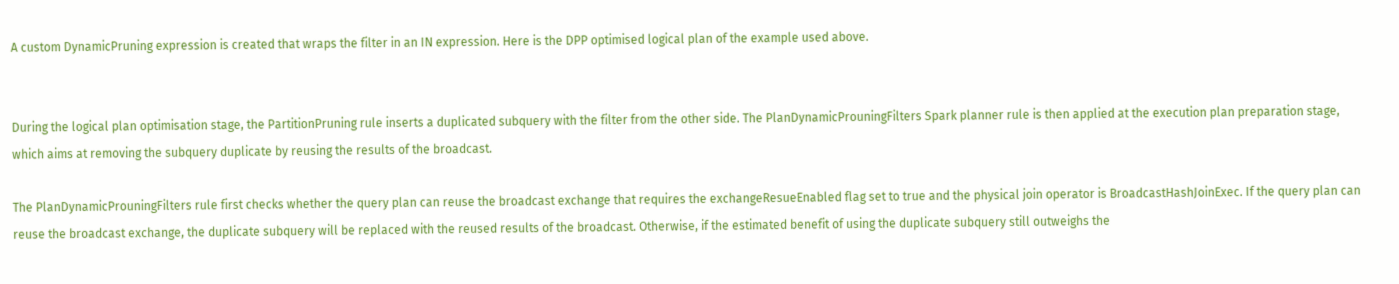A custom DynamicPruning expression is created that wraps the filter in an IN expression. Here is the DPP optimised logical plan of the example used above.


During the logical plan optimisation stage, the PartitionPruning rule inserts a duplicated subquery with the filter from the other side. The PlanDynamicProuningFilters Spark planner rule is then applied at the execution plan preparation stage, which aims at removing the subquery duplicate by reusing the results of the broadcast.

The PlanDynamicProuningFilters rule first checks whether the query plan can reuse the broadcast exchange that requires the exchangeResueEnabled flag set to true and the physical join operator is BroadcastHashJoinExec. If the query plan can reuse the broadcast exchange, the duplicate subquery will be replaced with the reused results of the broadcast. Otherwise, if the estimated benefit of using the duplicate subquery still outweighs the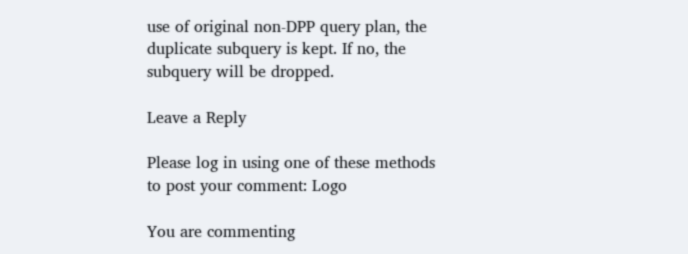use of original non-DPP query plan, the duplicate subquery is kept. If no, the subquery will be dropped.

Leave a Reply

Please log in using one of these methods to post your comment: Logo

You are commenting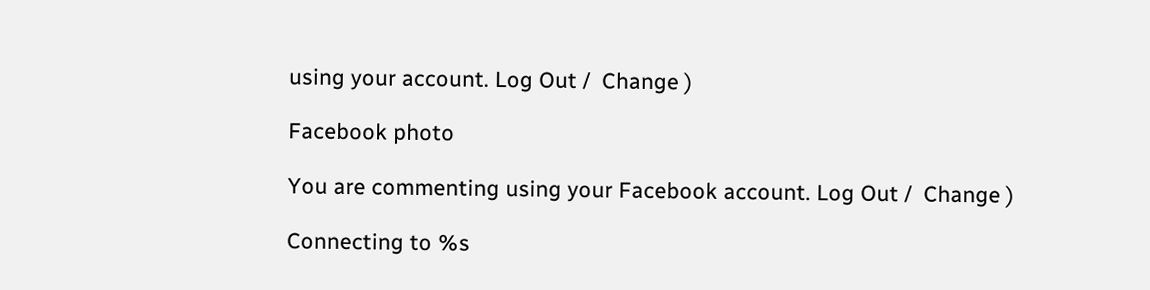using your account. Log Out /  Change )

Facebook photo

You are commenting using your Facebook account. Log Out /  Change )

Connecting to %s